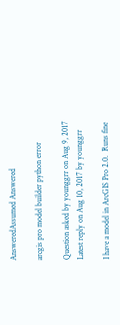AnsweredAssumed Answered

arcgis pro model builder python error

Question asked by younggrr on Aug 9, 2017
Latest reply on Aug 10, 2017 by younggrr

I have a model in ArcGIS Pro 2.0.  Runs fine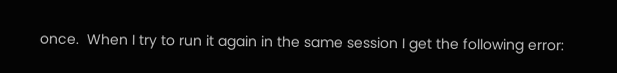once.  When I try to run it again in the same session I get the following error: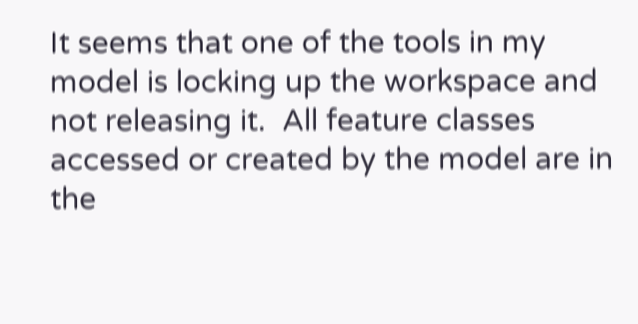It seems that one of the tools in my model is locking up the workspace and not releasing it.  All feature classes accessed or created by the model are in the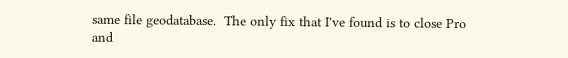same file geodatabase.  The only fix that I've found is to close Pro and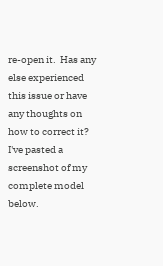re-open it.  Has any else experienced this issue or have any thoughts on how to correct it?  I've pasted a screenshot of my complete model below.